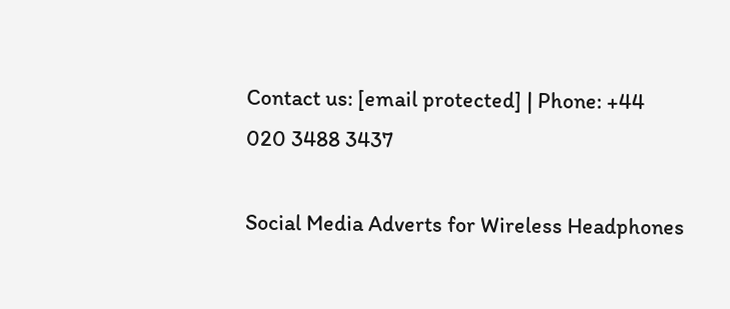Contact us: [email protected] | Phone: +44 020 3488 3437

Social Media Adverts for Wireless Headphones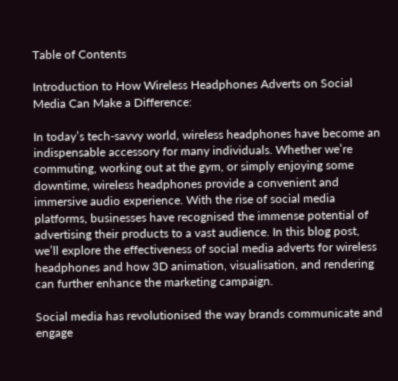Table of Contents

Introduction to How Wireless Headphones Adverts on Social Media Can Make a Difference:

In today’s tech-savvy world, wireless headphones have become an indispensable accessory for many individuals. Whether we’re commuting, working out at the gym, or simply enjoying some downtime, wireless headphones provide a convenient and immersive audio experience. With the rise of social media platforms, businesses have recognised the immense potential of advertising their products to a vast audience. In this blog post, we’ll explore the effectiveness of social media adverts for wireless headphones and how 3D animation, visualisation, and rendering can further enhance the marketing campaign.

Social media has revolutionised the way brands communicate and engage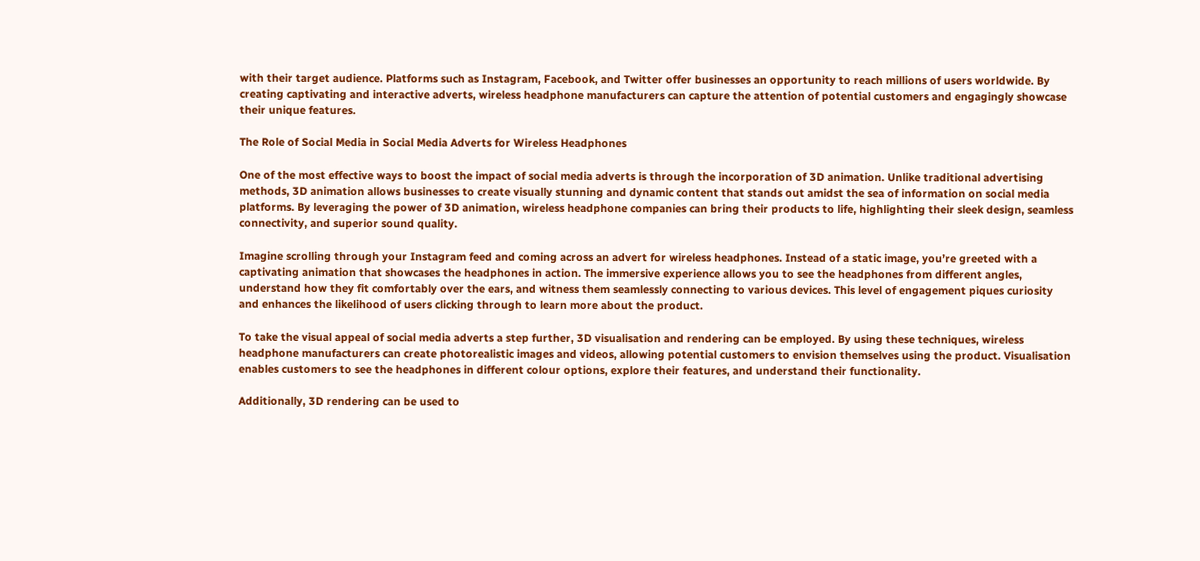with their target audience. Platforms such as Instagram, Facebook, and Twitter offer businesses an opportunity to reach millions of users worldwide. By creating captivating and interactive adverts, wireless headphone manufacturers can capture the attention of potential customers and engagingly showcase their unique features.

The Role of Social Media in Social Media Adverts for Wireless Headphones

One of the most effective ways to boost the impact of social media adverts is through the incorporation of 3D animation. Unlike traditional advertising methods, 3D animation allows businesses to create visually stunning and dynamic content that stands out amidst the sea of information on social media platforms. By leveraging the power of 3D animation, wireless headphone companies can bring their products to life, highlighting their sleek design, seamless connectivity, and superior sound quality.

Imagine scrolling through your Instagram feed and coming across an advert for wireless headphones. Instead of a static image, you’re greeted with a captivating animation that showcases the headphones in action. The immersive experience allows you to see the headphones from different angles, understand how they fit comfortably over the ears, and witness them seamlessly connecting to various devices. This level of engagement piques curiosity and enhances the likelihood of users clicking through to learn more about the product.

To take the visual appeal of social media adverts a step further, 3D visualisation and rendering can be employed. By using these techniques, wireless headphone manufacturers can create photorealistic images and videos, allowing potential customers to envision themselves using the product. Visualisation enables customers to see the headphones in different colour options, explore their features, and understand their functionality.

Additionally, 3D rendering can be used to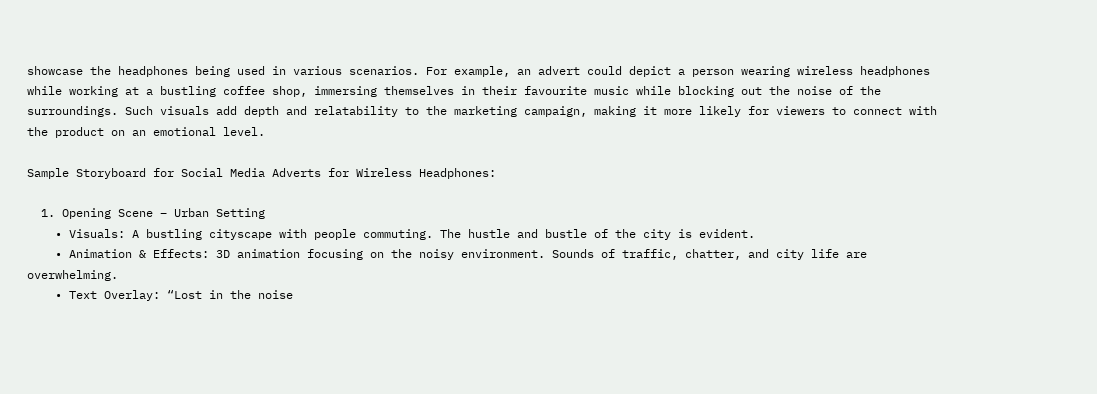showcase the headphones being used in various scenarios. For example, an advert could depict a person wearing wireless headphones while working at a bustling coffee shop, immersing themselves in their favourite music while blocking out the noise of the surroundings. Such visuals add depth and relatability to the marketing campaign, making it more likely for viewers to connect with the product on an emotional level.

Sample Storyboard for Social Media Adverts for Wireless Headphones:

  1. Opening Scene – Urban Setting
    • Visuals: A bustling cityscape with people commuting. The hustle and bustle of the city is evident.
    • Animation & Effects: 3D animation focusing on the noisy environment. Sounds of traffic, chatter, and city life are overwhelming.
    • Text Overlay: “Lost in the noise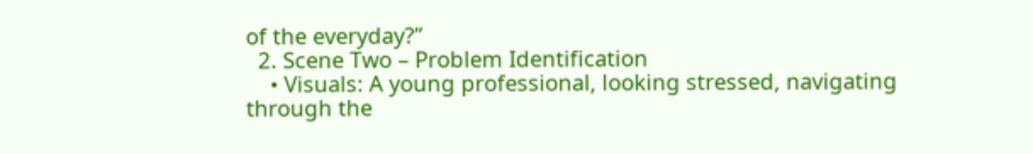of the everyday?”
  2. Scene Two – Problem Identification
    • Visuals: A young professional, looking stressed, navigating through the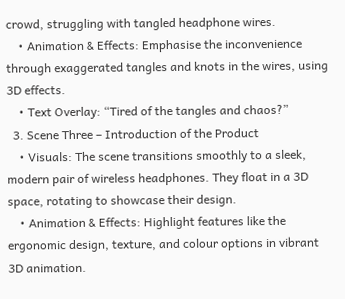crowd, struggling with tangled headphone wires.
    • Animation & Effects: Emphasise the inconvenience through exaggerated tangles and knots in the wires, using 3D effects.
    • Text Overlay: “Tired of the tangles and chaos?”
  3. Scene Three – Introduction of the Product
    • Visuals: The scene transitions smoothly to a sleek, modern pair of wireless headphones. They float in a 3D space, rotating to showcase their design.
    • Animation & Effects: Highlight features like the ergonomic design, texture, and colour options in vibrant 3D animation.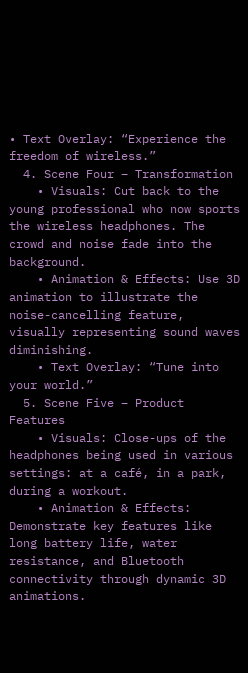• Text Overlay: “Experience the freedom of wireless.”
  4. Scene Four – Transformation
    • Visuals: Cut back to the young professional who now sports the wireless headphones. The crowd and noise fade into the background.
    • Animation & Effects: Use 3D animation to illustrate the noise-cancelling feature, visually representing sound waves diminishing.
    • Text Overlay: “Tune into your world.”
  5. Scene Five – Product Features
    • Visuals: Close-ups of the headphones being used in various settings: at a café, in a park, during a workout.
    • Animation & Effects: Demonstrate key features like long battery life, water resistance, and Bluetooth connectivity through dynamic 3D animations.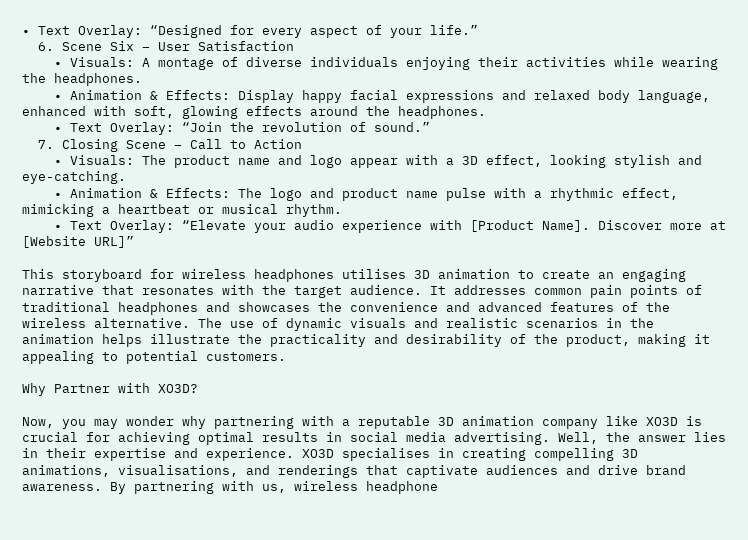• Text Overlay: “Designed for every aspect of your life.”
  6. Scene Six – User Satisfaction
    • Visuals: A montage of diverse individuals enjoying their activities while wearing the headphones.
    • Animation & Effects: Display happy facial expressions and relaxed body language, enhanced with soft, glowing effects around the headphones.
    • Text Overlay: “Join the revolution of sound.”
  7. Closing Scene – Call to Action
    • Visuals: The product name and logo appear with a 3D effect, looking stylish and eye-catching.
    • Animation & Effects: The logo and product name pulse with a rhythmic effect, mimicking a heartbeat or musical rhythm.
    • Text Overlay: “Elevate your audio experience with [Product Name]. Discover more at [Website URL]”

This storyboard for wireless headphones utilises 3D animation to create an engaging narrative that resonates with the target audience. It addresses common pain points of traditional headphones and showcases the convenience and advanced features of the wireless alternative. The use of dynamic visuals and realistic scenarios in the animation helps illustrate the practicality and desirability of the product, making it appealing to potential customers.

Why Partner with XO3D?

Now, you may wonder why partnering with a reputable 3D animation company like XO3D is crucial for achieving optimal results in social media advertising. Well, the answer lies in their expertise and experience. XO3D specialises in creating compelling 3D animations, visualisations, and renderings that captivate audiences and drive brand awareness. By partnering with us, wireless headphone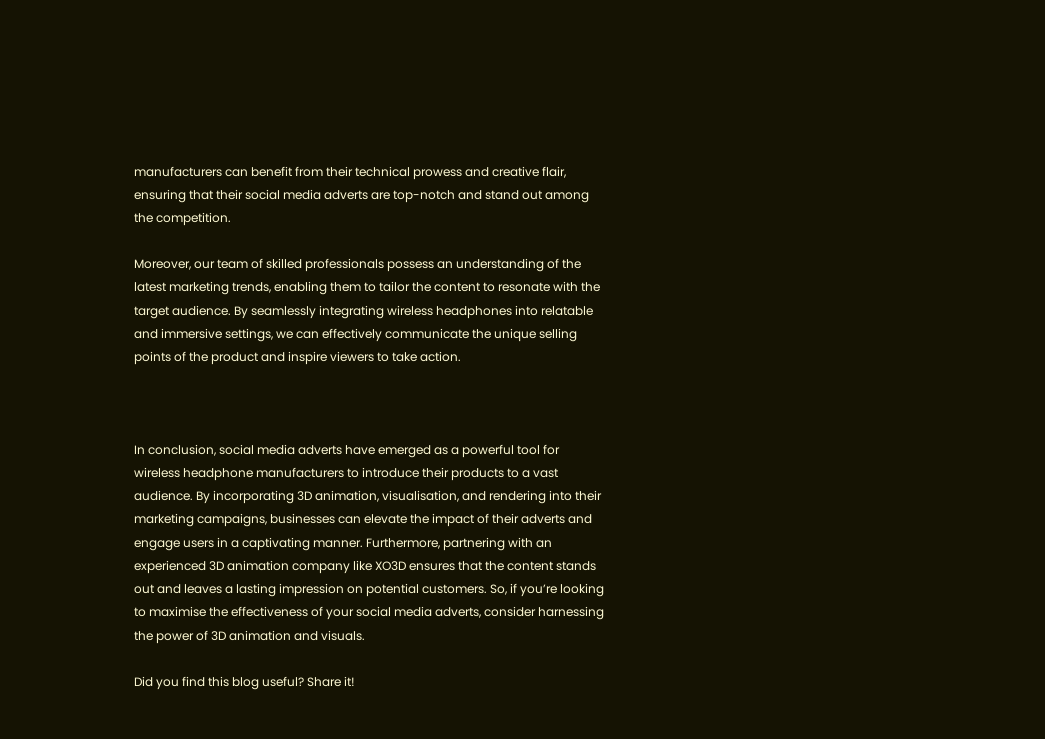manufacturers can benefit from their technical prowess and creative flair, ensuring that their social media adverts are top-notch and stand out among the competition.

Moreover, our team of skilled professionals possess an understanding of the latest marketing trends, enabling them to tailor the content to resonate with the target audience. By seamlessly integrating wireless headphones into relatable and immersive settings, we can effectively communicate the unique selling points of the product and inspire viewers to take action.



In conclusion, social media adverts have emerged as a powerful tool for wireless headphone manufacturers to introduce their products to a vast audience. By incorporating 3D animation, visualisation, and rendering into their marketing campaigns, businesses can elevate the impact of their adverts and engage users in a captivating manner. Furthermore, partnering with an experienced 3D animation company like XO3D ensures that the content stands out and leaves a lasting impression on potential customers. So, if you’re looking to maximise the effectiveness of your social media adverts, consider harnessing the power of 3D animation and visuals.

Did you find this blog useful? Share it!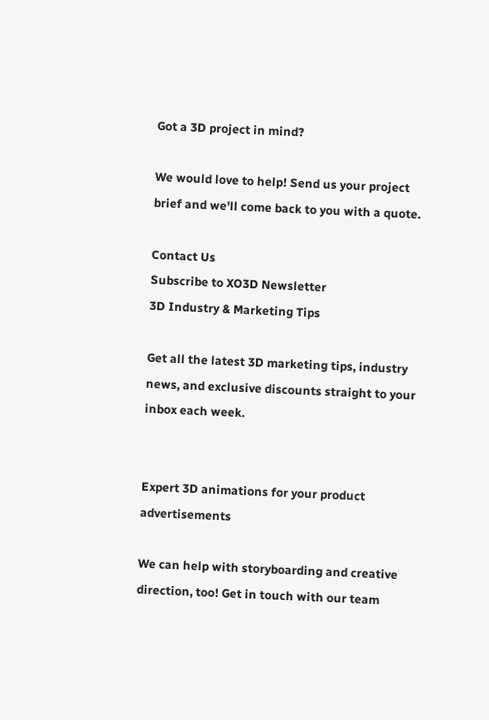Got a 3D project in mind?

We would love to help! Send us your project brief and we'll come back to you with a quote.

Contact Us
Subscribe to XO3D Newsletter
3D Industry & Marketing Tips

Get all the latest 3D marketing tips, industry news, and exclusive discounts straight to your inbox each week.


Expert 3D animations for your product advertisements

We can help with storyboarding and creative direction, too! Get in touch with our team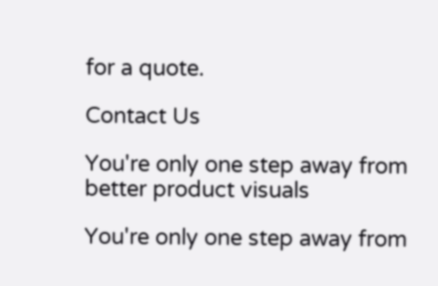for a quote.

Contact Us

You're only one step away from better product visuals

You're only one step away from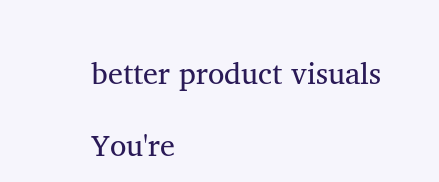better product visuals

You're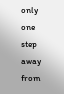only one step away from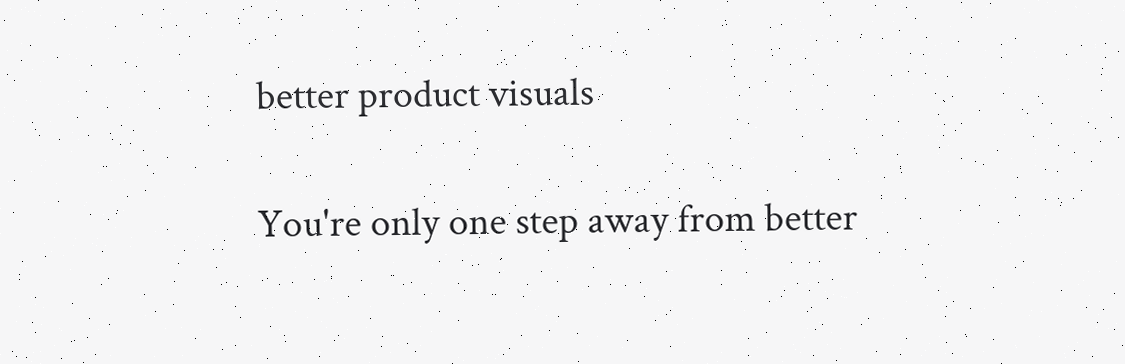better product visuals

You're only one step away from better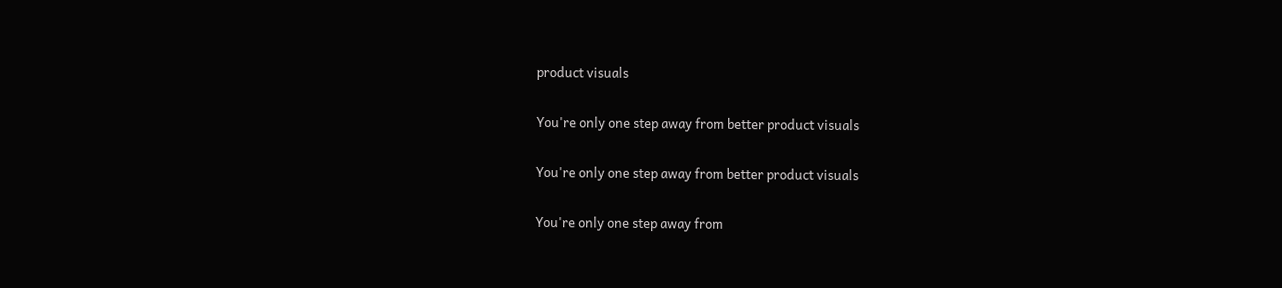product visuals

You're only one step away from better product visuals

You're only one step away from better product visuals

You're only one step away from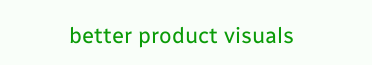better product visuals